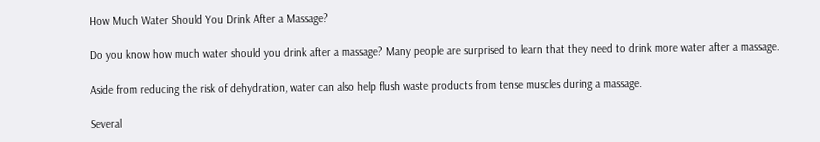How Much Water Should You Drink After a Massage?

Do you know how much water should you drink after a massage? Many people are surprised to learn that they need to drink more water after a massage.

Aside from reducing the risk of dehydration, water can also help flush waste products from tense muscles during a massage.

Several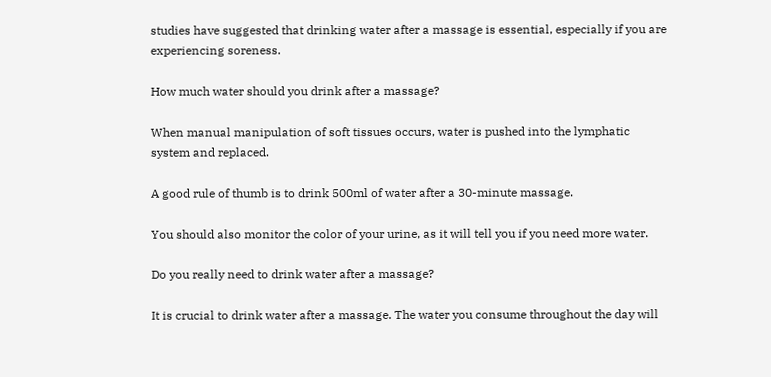studies have suggested that drinking water after a massage is essential, especially if you are experiencing soreness.

How much water should you drink after a massage?

When manual manipulation of soft tissues occurs, water is pushed into the lymphatic system and replaced.

A good rule of thumb is to drink 500ml of water after a 30-minute massage.

You should also monitor the color of your urine, as it will tell you if you need more water.

Do you really need to drink water after a massage?

It is crucial to drink water after a massage. The water you consume throughout the day will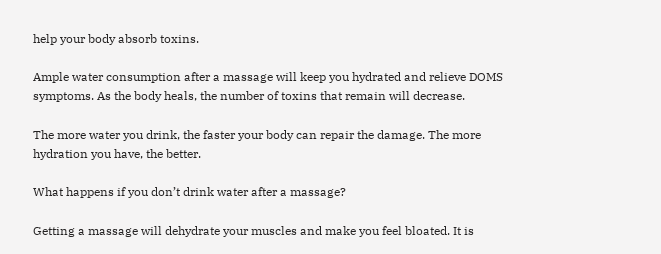help your body absorb toxins.

Ample water consumption after a massage will keep you hydrated and relieve DOMS symptoms. As the body heals, the number of toxins that remain will decrease.

The more water you drink, the faster your body can repair the damage. The more hydration you have, the better.

What happens if you don’t drink water after a massage?

Getting a massage will dehydrate your muscles and make you feel bloated. It is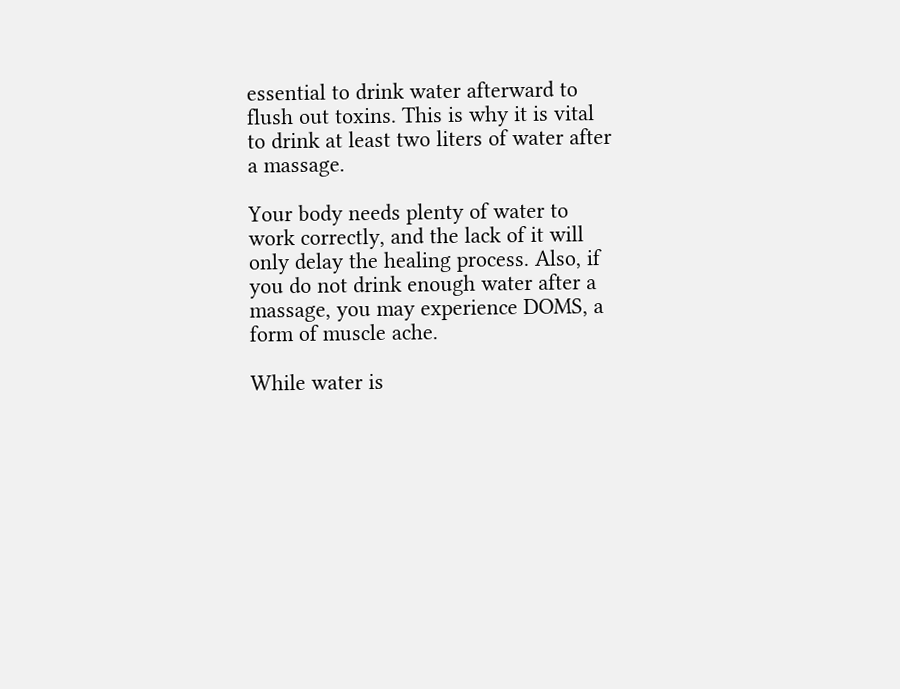essential to drink water afterward to flush out toxins. This is why it is vital to drink at least two liters of water after a massage.

Your body needs plenty of water to work correctly, and the lack of it will only delay the healing process. Also, if you do not drink enough water after a massage, you may experience DOMS, a form of muscle ache.

While water is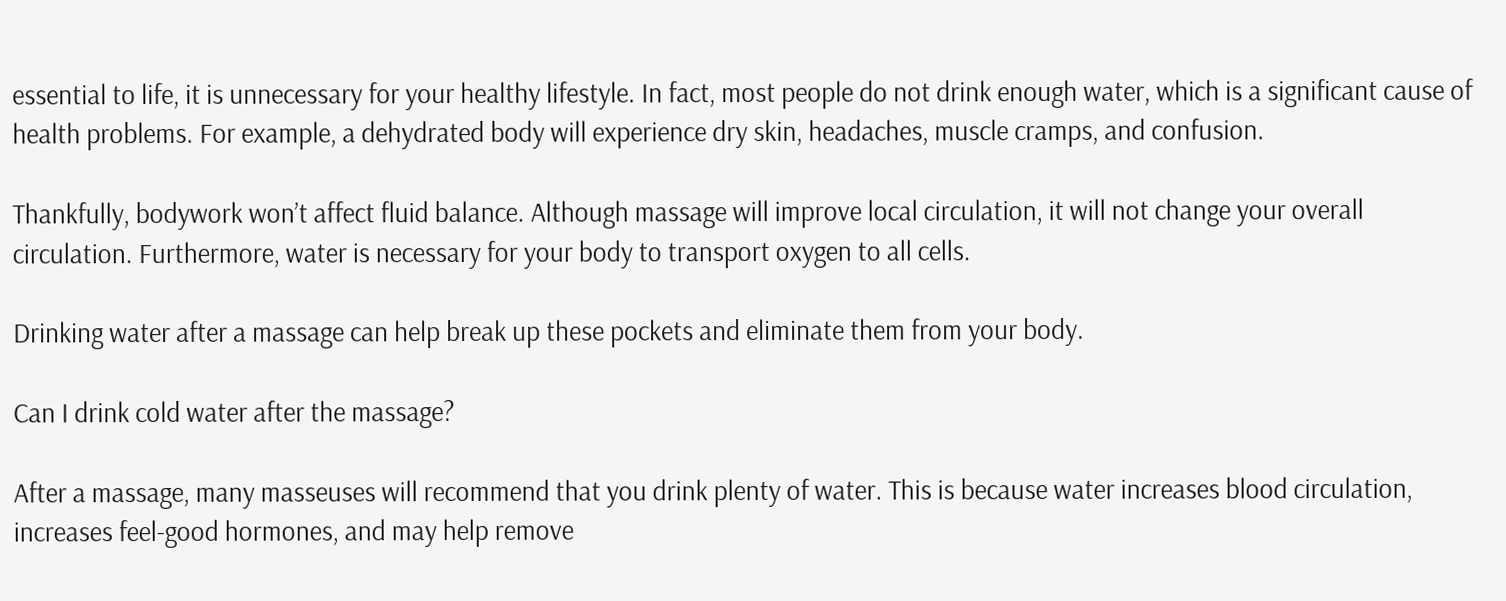essential to life, it is unnecessary for your healthy lifestyle. In fact, most people do not drink enough water, which is a significant cause of health problems. For example, a dehydrated body will experience dry skin, headaches, muscle cramps, and confusion.

Thankfully, bodywork won’t affect fluid balance. Although massage will improve local circulation, it will not change your overall circulation. Furthermore, water is necessary for your body to transport oxygen to all cells.

Drinking water after a massage can help break up these pockets and eliminate them from your body.

Can I drink cold water after the massage?

After a massage, many masseuses will recommend that you drink plenty of water. This is because water increases blood circulation, increases feel-good hormones, and may help remove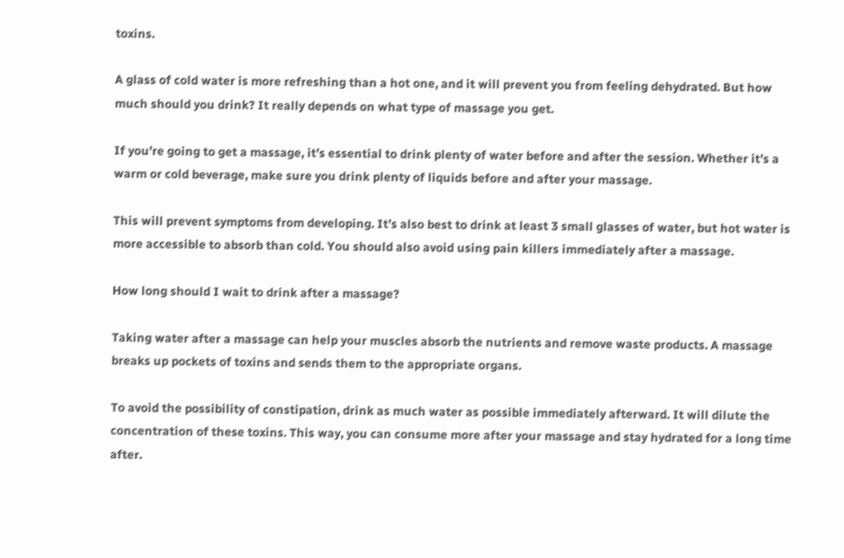toxins.

A glass of cold water is more refreshing than a hot one, and it will prevent you from feeling dehydrated. But how much should you drink? It really depends on what type of massage you get.

If you’re going to get a massage, it’s essential to drink plenty of water before and after the session. Whether it’s a warm or cold beverage, make sure you drink plenty of liquids before and after your massage.

This will prevent symptoms from developing. It’s also best to drink at least 3 small glasses of water, but hot water is more accessible to absorb than cold. You should also avoid using pain killers immediately after a massage.

How long should I wait to drink after a massage?

Taking water after a massage can help your muscles absorb the nutrients and remove waste products. A massage breaks up pockets of toxins and sends them to the appropriate organs.

To avoid the possibility of constipation, drink as much water as possible immediately afterward. It will dilute the concentration of these toxins. This way, you can consume more after your massage and stay hydrated for a long time after.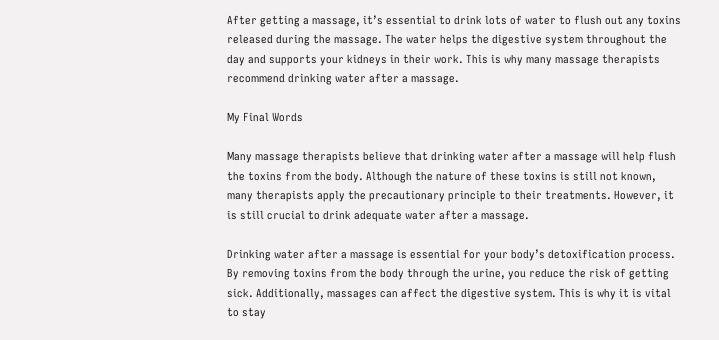After getting a massage, it’s essential to drink lots of water to flush out any toxins released during the massage. The water helps the digestive system throughout the day and supports your kidneys in their work. This is why many massage therapists recommend drinking water after a massage.

My Final Words

Many massage therapists believe that drinking water after a massage will help flush the toxins from the body. Although the nature of these toxins is still not known, many therapists apply the precautionary principle to their treatments. However, it is still crucial to drink adequate water after a massage.

Drinking water after a massage is essential for your body’s detoxification process. By removing toxins from the body through the urine, you reduce the risk of getting sick. Additionally, massages can affect the digestive system. This is why it is vital to stay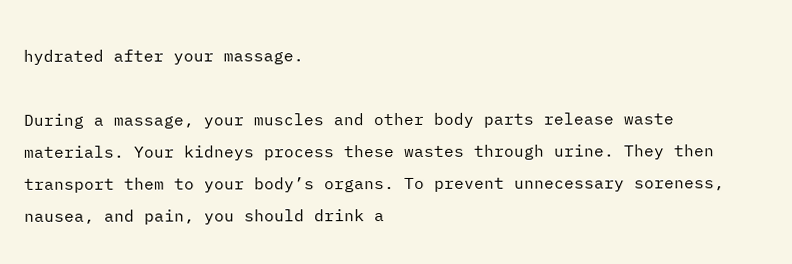hydrated after your massage.

During a massage, your muscles and other body parts release waste materials. Your kidneys process these wastes through urine. They then transport them to your body’s organs. To prevent unnecessary soreness, nausea, and pain, you should drink a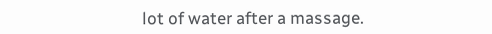lot of water after a massage.